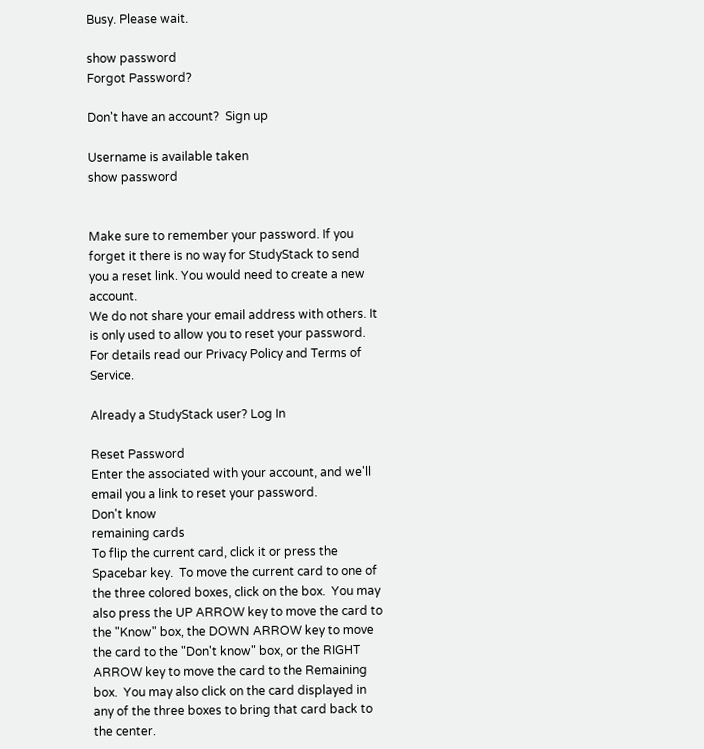Busy. Please wait.

show password
Forgot Password?

Don't have an account?  Sign up

Username is available taken
show password


Make sure to remember your password. If you forget it there is no way for StudyStack to send you a reset link. You would need to create a new account.
We do not share your email address with others. It is only used to allow you to reset your password. For details read our Privacy Policy and Terms of Service.

Already a StudyStack user? Log In

Reset Password
Enter the associated with your account, and we'll email you a link to reset your password.
Don't know
remaining cards
To flip the current card, click it or press the Spacebar key.  To move the current card to one of the three colored boxes, click on the box.  You may also press the UP ARROW key to move the card to the "Know" box, the DOWN ARROW key to move the card to the "Don't know" box, or the RIGHT ARROW key to move the card to the Remaining box.  You may also click on the card displayed in any of the three boxes to bring that card back to the center.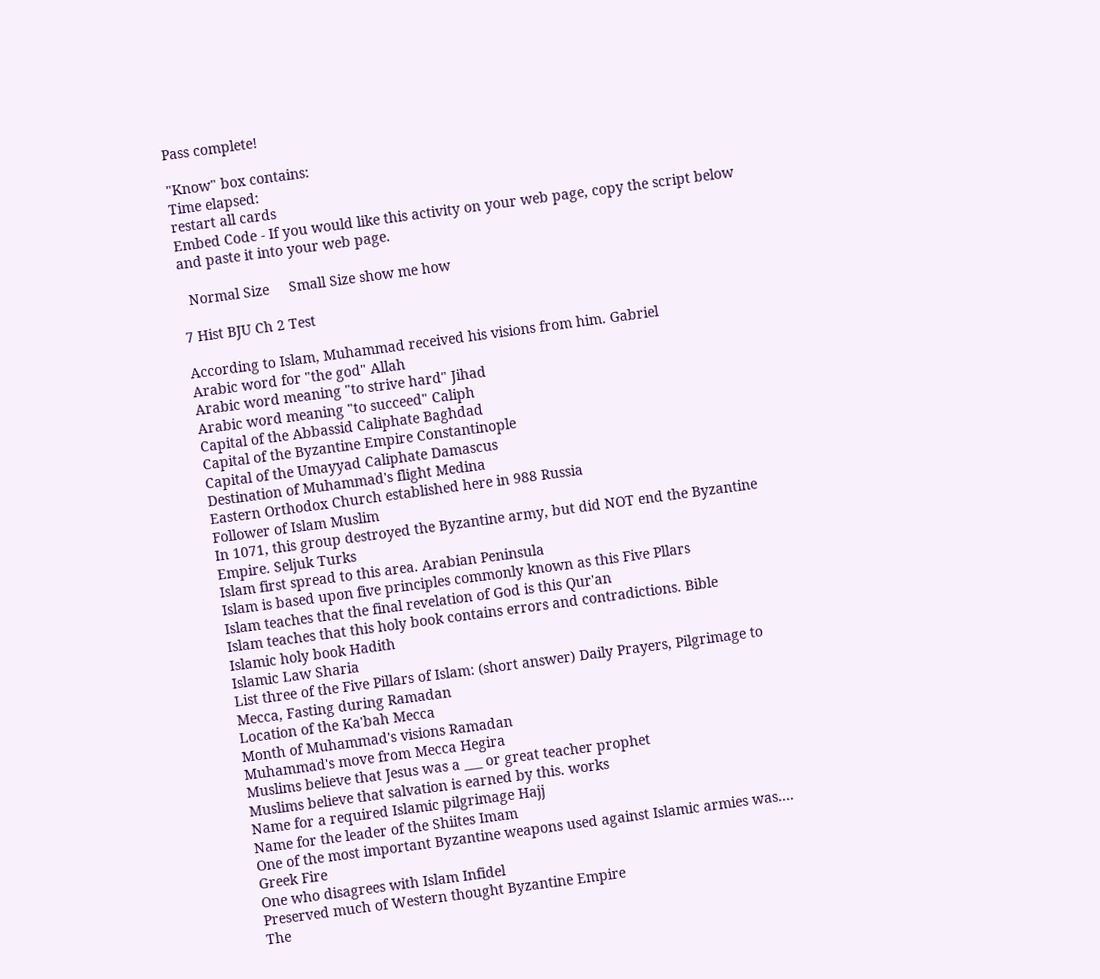Pass complete!

"Know" box contains:
Time elapsed:
restart all cards
Embed Code - If you would like this activity on your web page, copy the script below and paste it into your web page.

  Normal Size     Small Size show me how

7 Hist BJU Ch 2 Test

According to Islam, Muhammad received his visions from him. Gabriel
Arabic word for "the god" Allah
Arabic word meaning "to strive hard" Jihad
Arabic word meaning "to succeed" Caliph
Capital of the Abbassid Caliphate Baghdad
Capital of the Byzantine Empire Constantinople
Capital of the Umayyad Caliphate Damascus
Destination of Muhammad's flight Medina
Eastern Orthodox Church established here in 988 Russia
Follower of Islam Muslim
In 1071, this group destroyed the Byzantine army, but did NOT end the Byzantine Empire. Seljuk Turks
Islam first spread to this area. Arabian Peninsula
Islam is based upon five principles commonly known as this Five Pllars
Islam teaches that the final revelation of God is this Qur'an
Islam teaches that this holy book contains errors and contradictions. Bible
Islamic holy book Hadith
Islamic Law Sharia
List three of the Five Pillars of Islam: (short answer) Daily Prayers, Pilgrimage to Mecca, Fasting during Ramadan
Location of the Ka'bah Mecca
Month of Muhammad's visions Ramadan
Muhammad's move from Mecca Hegira
Muslims believe that Jesus was a ___ or great teacher prophet
Muslims believe that salvation is earned by this. works
Name for a required Islamic pilgrimage Hajj
Name for the leader of the Shiites Imam
One of the most important Byzantine weapons used against Islamic armies was.... Greek Fire
One who disagrees with Islam Infidel
Preserved much of Western thought Byzantine Empire
The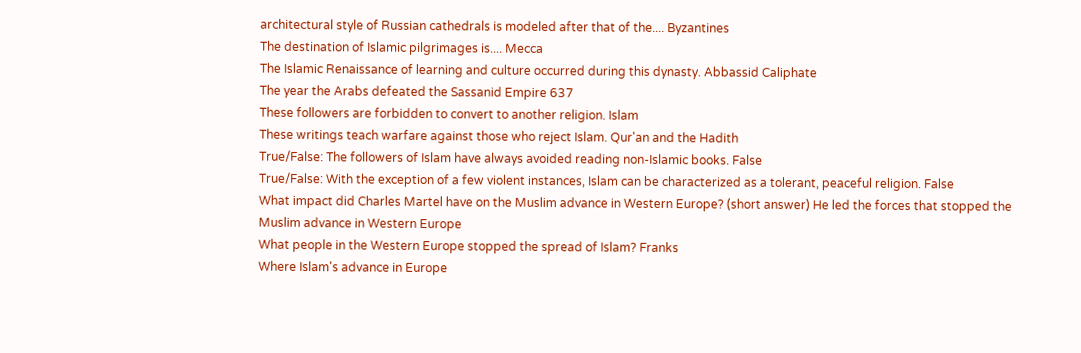architectural style of Russian cathedrals is modeled after that of the.... Byzantines
The destination of Islamic pilgrimages is.... Mecca
The Islamic Renaissance of learning and culture occurred during this dynasty. Abbassid Caliphate
The year the Arabs defeated the Sassanid Empire 637
These followers are forbidden to convert to another religion. Islam
These writings teach warfare against those who reject Islam. Qur'an and the Hadith
True/False: The followers of Islam have always avoided reading non-Islamic books. False
True/False: With the exception of a few violent instances, Islam can be characterized as a tolerant, peaceful religion. False
What impact did Charles Martel have on the Muslim advance in Western Europe? (short answer) He led the forces that stopped the Muslim advance in Western Europe
What people in the Western Europe stopped the spread of Islam? Franks
Where Islam's advance in Europe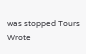was stopped Tours
Wrote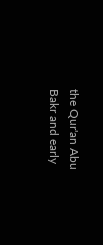the Qur'an Abu Bakr and early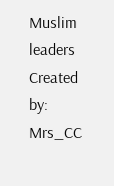Muslim leaders
Created by: Mrs_CC